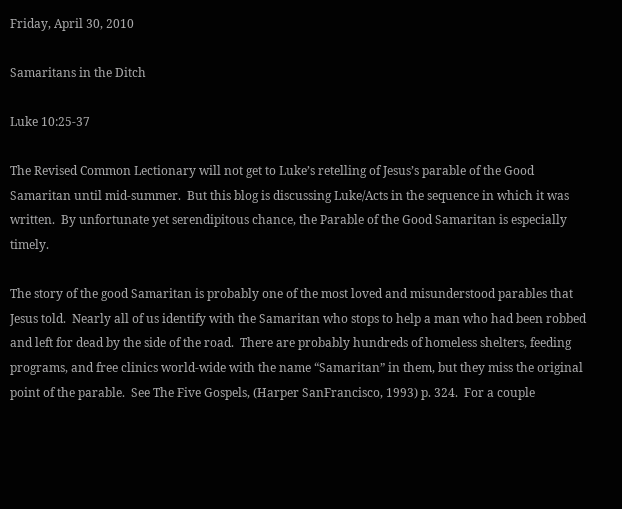Friday, April 30, 2010

Samaritans in the Ditch

Luke 10:25-37

The Revised Common Lectionary will not get to Luke’s retelling of Jesus’s parable of the Good Samaritan until mid-summer.  But this blog is discussing Luke/Acts in the sequence in which it was written.  By unfortunate yet serendipitous chance, the Parable of the Good Samaritan is especially timely.

The story of the good Samaritan is probably one of the most loved and misunderstood parables that Jesus told.  Nearly all of us identify with the Samaritan who stops to help a man who had been robbed and left for dead by the side of the road.  There are probably hundreds of homeless shelters, feeding programs, and free clinics world-wide with the name “Samaritan” in them, but they miss the original point of the parable.  See The Five Gospels, (Harper SanFrancisco, 1993) p. 324.  For a couple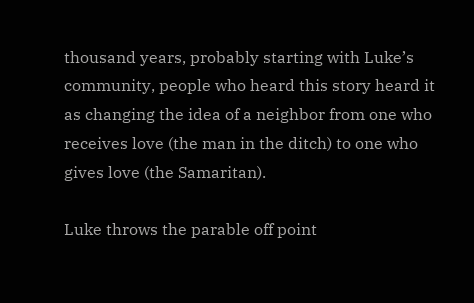thousand years, probably starting with Luke’s community, people who heard this story heard it as changing the idea of a neighbor from one who receives love (the man in the ditch) to one who gives love (the Samaritan).

Luke throws the parable off point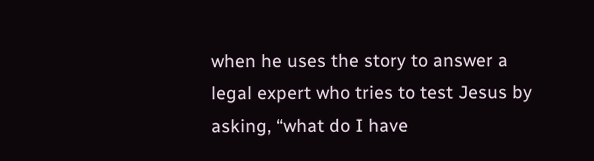when he uses the story to answer a legal expert who tries to test Jesus by asking, “what do I have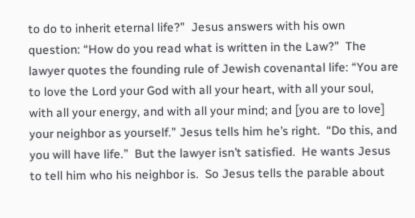to do to inherit eternal life?”  Jesus answers with his own question: “How do you read what is written in the Law?”  The lawyer quotes the founding rule of Jewish covenantal life: “You are to love the Lord your God with all your heart, with all your soul, with all your energy, and with all your mind; and [you are to love] your neighbor as yourself.” Jesus tells him he’s right.  “Do this, and you will have life.”  But the lawyer isn’t satisfied.  He wants Jesus to tell him who his neighbor is.  So Jesus tells the parable about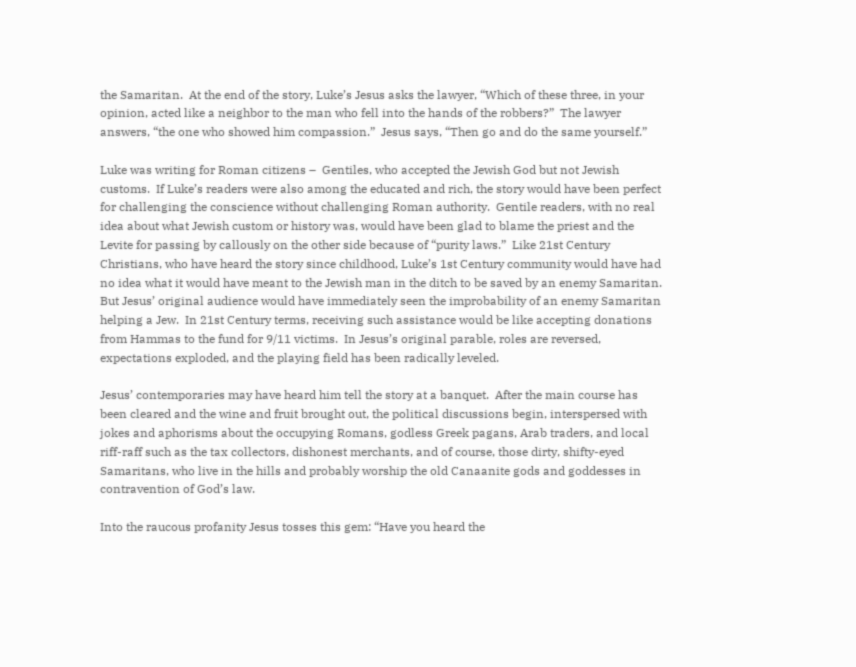the Samaritan.  At the end of the story, Luke’s Jesus asks the lawyer, “Which of these three, in your opinion, acted like a neighbor to the man who fell into the hands of the robbers?”  The lawyer answers, “the one who showed him compassion.”  Jesus says, “Then go and do the same yourself.”

Luke was writing for Roman citizens –  Gentiles, who accepted the Jewish God but not Jewish customs.  If Luke’s readers were also among the educated and rich, the story would have been perfect for challenging the conscience without challenging Roman authority.  Gentile readers, with no real idea about what Jewish custom or history was, would have been glad to blame the priest and the Levite for passing by callously on the other side because of “purity laws.”  Like 21st Century Christians, who have heard the story since childhood, Luke’s 1st Century community would have had no idea what it would have meant to the Jewish man in the ditch to be saved by an enemy Samaritan.  But Jesus’ original audience would have immediately seen the improbability of an enemy Samaritan helping a Jew.  In 21st Century terms, receiving such assistance would be like accepting donations from Hammas to the fund for 9/11 victims.  In Jesus’s original parable, roles are reversed, expectations exploded, and the playing field has been radically leveled.

Jesus’ contemporaries may have heard him tell the story at a banquet.  After the main course has been cleared and the wine and fruit brought out, the political discussions begin, interspersed with jokes and aphorisms about the occupying Romans, godless Greek pagans, Arab traders, and local riff-raff such as the tax collectors, dishonest merchants, and of course, those dirty, shifty-eyed Samaritans, who live in the hills and probably worship the old Canaanite gods and goddesses in contravention of God’s law.

Into the raucous profanity Jesus tosses this gem: “Have you heard the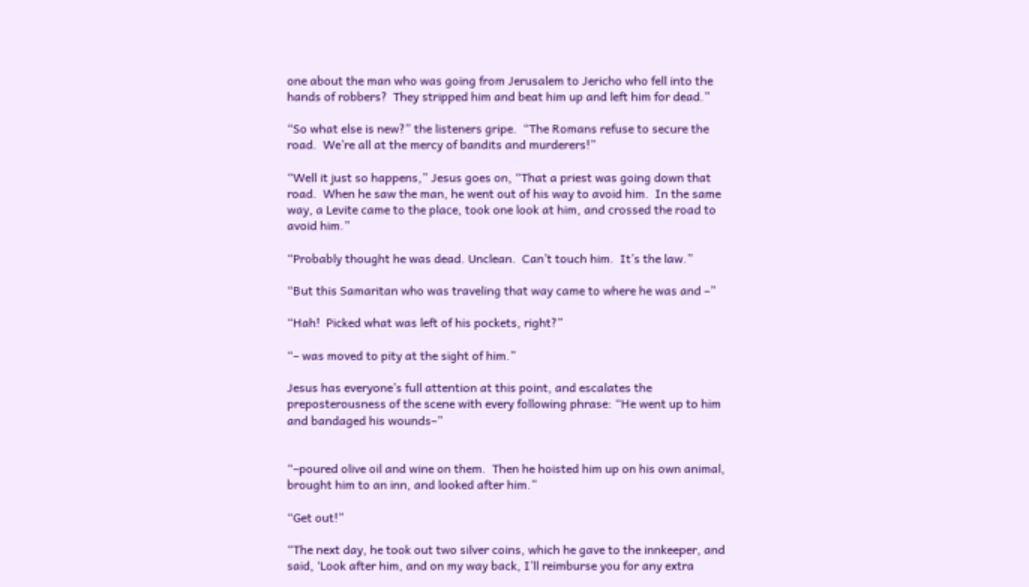one about the man who was going from Jerusalem to Jericho who fell into the hands of robbers?  They stripped him and beat him up and left him for dead.”

“So what else is new?” the listeners gripe.  “The Romans refuse to secure the road.  We’re all at the mercy of bandits and murderers!”

“Well it just so happens,” Jesus goes on, “That a priest was going down that road.  When he saw the man, he went out of his way to avoid him.  In the same way, a Levite came to the place, took one look at him, and crossed the road to avoid him.”

“Probably thought he was dead. Unclean.  Can’t touch him.  It’s the law.”

“But this Samaritan who was traveling that way came to where he was and –”

“Hah!  Picked what was left of his pockets, right?”

“– was moved to pity at the sight of him.”

Jesus has everyone’s full attention at this point, and escalates the preposterousness of the scene with every following phrase: “He went up to him and bandaged his wounds–”


“–poured olive oil and wine on them.  Then he hoisted him up on his own animal, brought him to an inn, and looked after him.”

“Get out!”

“The next day, he took out two silver coins, which he gave to the innkeeper, and said, ‘Look after him, and on my way back, I’ll reimburse you for any extra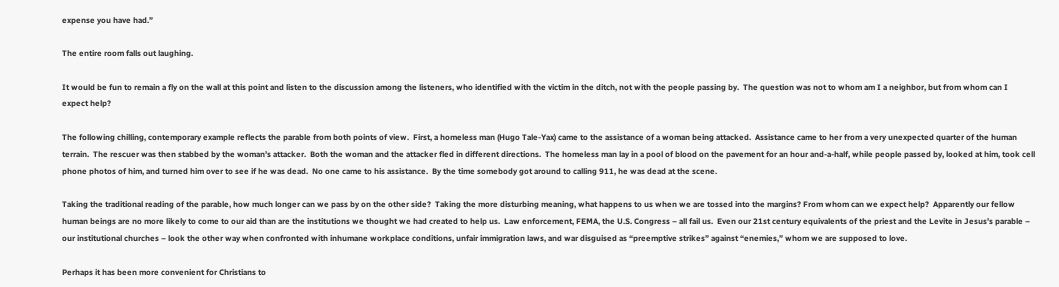expense you have had.”

The entire room falls out laughing.

It would be fun to remain a fly on the wall at this point and listen to the discussion among the listeners, who identified with the victim in the ditch, not with the people passing by.  The question was not to whom am I a neighbor, but from whom can I expect help?

The following chilling, contemporary example reflects the parable from both points of view.  First, a homeless man (Hugo Tale-Yax) came to the assistance of a woman being attacked.  Assistance came to her from a very unexpected quarter of the human terrain.  The rescuer was then stabbed by the woman’s attacker.  Both the woman and the attacker fled in different directions.  The homeless man lay in a pool of blood on the pavement for an hour and-a-half, while people passed by, looked at him, took cell phone photos of him, and turned him over to see if he was dead.  No one came to his assistance.  By the time somebody got around to calling 911, he was dead at the scene.

Taking the traditional reading of the parable, how much longer can we pass by on the other side?  Taking the more disturbing meaning, what happens to us when we are tossed into the margins? From whom can we expect help?  Apparently our fellow human beings are no more likely to come to our aid than are the institutions we thought we had created to help us.  Law enforcement, FEMA, the U.S. Congress – all fail us.  Even our 21st century equivalents of the priest and the Levite in Jesus’s parable – our institutional churches – look the other way when confronted with inhumane workplace conditions, unfair immigration laws, and war disguised as “preemptive strikes” against “enemies,” whom we are supposed to love.

Perhaps it has been more convenient for Christians to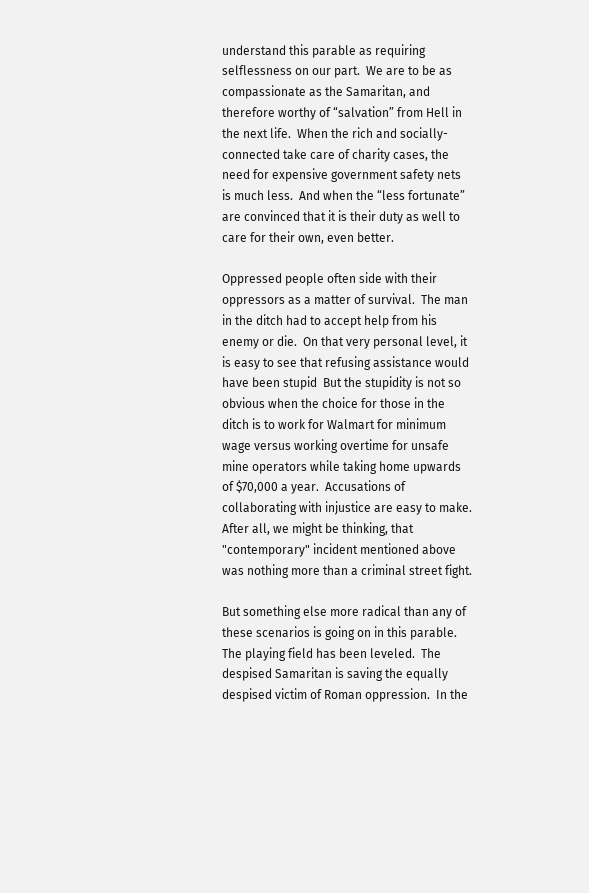understand this parable as requiring selflessness on our part.  We are to be as compassionate as the Samaritan, and therefore worthy of “salvation” from Hell in the next life.  When the rich and socially-connected take care of charity cases, the need for expensive government safety nets is much less.  And when the “less fortunate” are convinced that it is their duty as well to care for their own, even better.

Oppressed people often side with their oppressors as a matter of survival.  The man in the ditch had to accept help from his enemy or die.  On that very personal level, it is easy to see that refusing assistance would have been stupid  But the stupidity is not so obvious when the choice for those in the ditch is to work for Walmart for minimum wage versus working overtime for unsafe mine operators while taking home upwards of $70,000 a year.  Accusations of collaborating with injustice are easy to make.  After all, we might be thinking, that "contemporary" incident mentioned above was nothing more than a criminal street fight.

But something else more radical than any of these scenarios is going on in this parable.  The playing field has been leveled.  The despised Samaritan is saving the equally despised victim of Roman oppression.  In the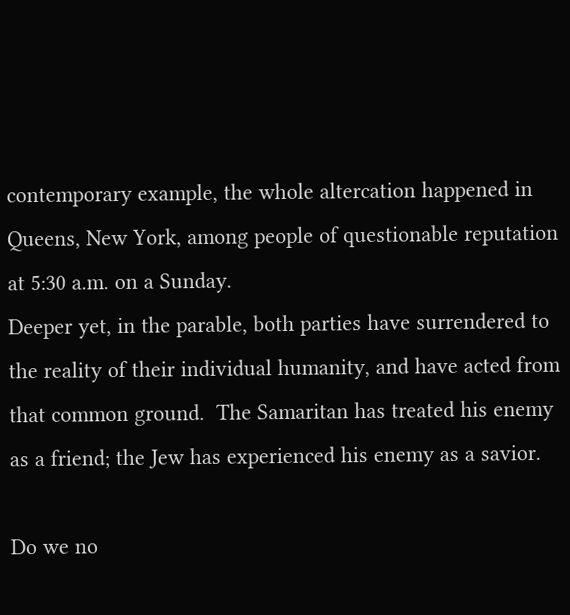contemporary example, the whole altercation happened in Queens, New York, among people of questionable reputation at 5:30 a.m. on a Sunday.
Deeper yet, in the parable, both parties have surrendered to the reality of their individual humanity, and have acted from that common ground.  The Samaritan has treated his enemy as a friend; the Jew has experienced his enemy as a savior.

Do we no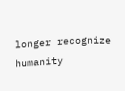longer recognize humanity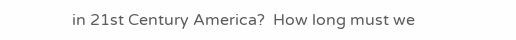in 21st Century America?  How long must we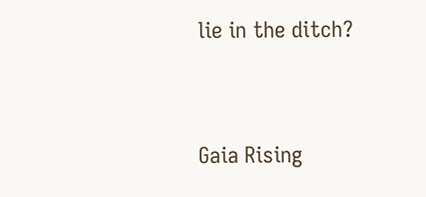lie in the ditch?


Gaia Rising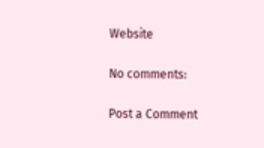Website

No comments:

Post a Comment